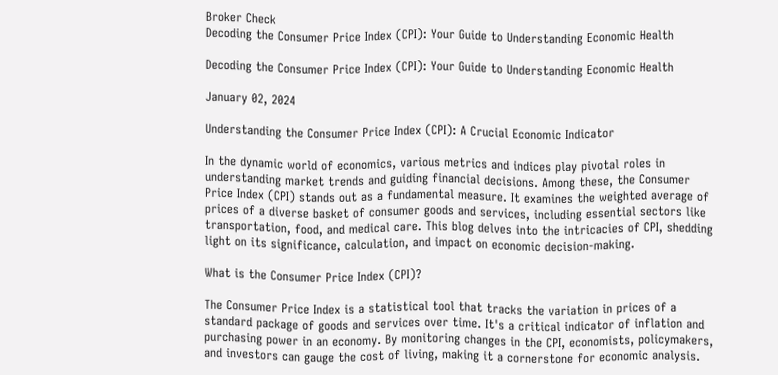Broker Check
Decoding the Consumer Price Index (CPI): Your Guide to Understanding Economic Health

Decoding the Consumer Price Index (CPI): Your Guide to Understanding Economic Health

January 02, 2024

Understanding the Consumer Price Index (CPI): A Crucial Economic Indicator

In the dynamic world of economics, various metrics and indices play pivotal roles in understanding market trends and guiding financial decisions. Among these, the Consumer Price Index (CPI) stands out as a fundamental measure. It examines the weighted average of prices of a diverse basket of consumer goods and services, including essential sectors like transportation, food, and medical care. This blog delves into the intricacies of CPI, shedding light on its significance, calculation, and impact on economic decision-making.

What is the Consumer Price Index (CPI)?

The Consumer Price Index is a statistical tool that tracks the variation in prices of a standard package of goods and services over time. It's a critical indicator of inflation and purchasing power in an economy. By monitoring changes in the CPI, economists, policymakers, and investors can gauge the cost of living, making it a cornerstone for economic analysis.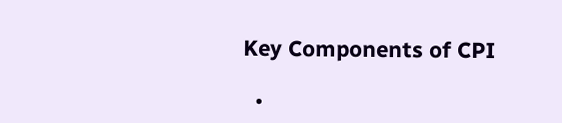Key Components of CPI

  •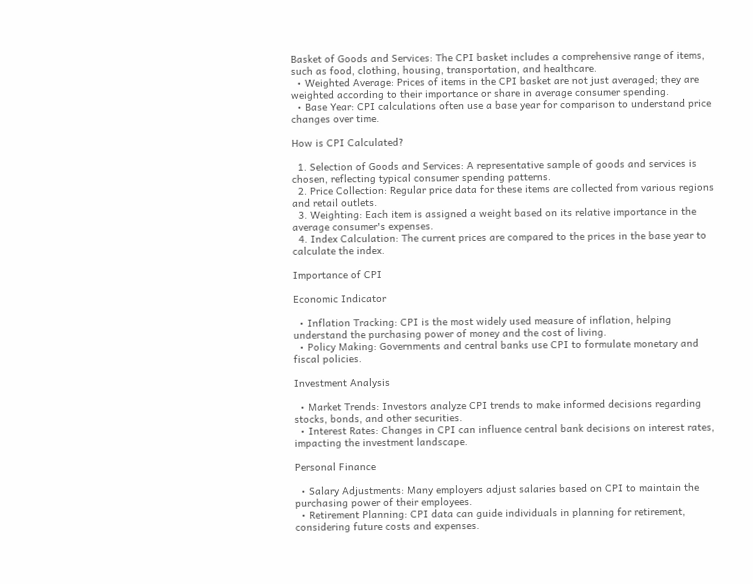Basket of Goods and Services: The CPI basket includes a comprehensive range of items, such as food, clothing, housing, transportation, and healthcare.
  • Weighted Average: Prices of items in the CPI basket are not just averaged; they are weighted according to their importance or share in average consumer spending.
  • Base Year: CPI calculations often use a base year for comparison to understand price changes over time.

How is CPI Calculated?

  1. Selection of Goods and Services: A representative sample of goods and services is chosen, reflecting typical consumer spending patterns.
  2. Price Collection: Regular price data for these items are collected from various regions and retail outlets.
  3. Weighting: Each item is assigned a weight based on its relative importance in the average consumer's expenses.
  4. Index Calculation: The current prices are compared to the prices in the base year to calculate the index.

Importance of CPI

Economic Indicator

  • Inflation Tracking: CPI is the most widely used measure of inflation, helping understand the purchasing power of money and the cost of living.
  • Policy Making: Governments and central banks use CPI to formulate monetary and fiscal policies.

Investment Analysis

  • Market Trends: Investors analyze CPI trends to make informed decisions regarding stocks, bonds, and other securities.
  • Interest Rates: Changes in CPI can influence central bank decisions on interest rates, impacting the investment landscape.

Personal Finance

  • Salary Adjustments: Many employers adjust salaries based on CPI to maintain the purchasing power of their employees.
  • Retirement Planning: CPI data can guide individuals in planning for retirement, considering future costs and expenses.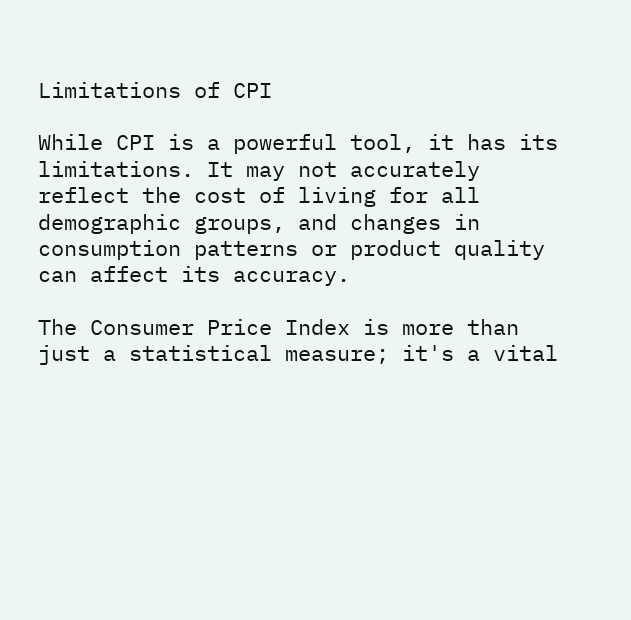Limitations of CPI

While CPI is a powerful tool, it has its limitations. It may not accurately reflect the cost of living for all demographic groups, and changes in consumption patterns or product quality can affect its accuracy.

The Consumer Price Index is more than just a statistical measure; it's a vital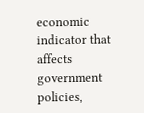economic indicator that affects government policies,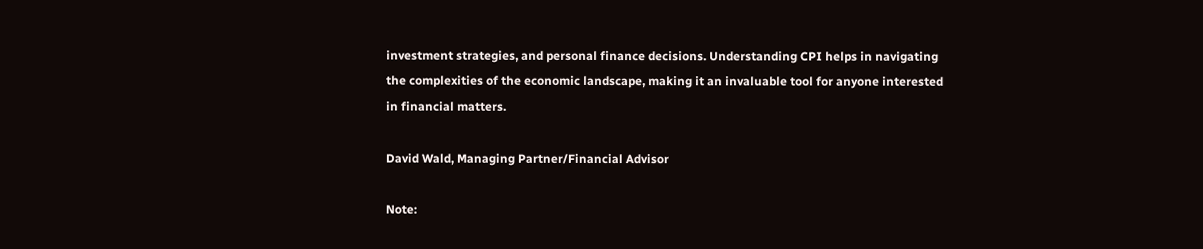investment strategies, and personal finance decisions. Understanding CPI helps in navigating the complexities of the economic landscape, making it an invaluable tool for anyone interested in financial matters.

David Wald, Managing Partner/Financial Advisor

Note: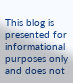This blog is presented for informational purposes only and does not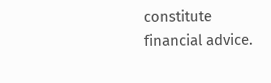constitute financial advice.